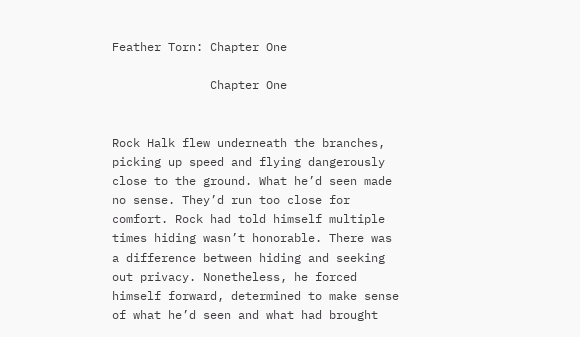Feather Torn: Chapter One

              Chapter One


Rock Halk flew underneath the branches, picking up speed and flying dangerously close to the ground. What he’d seen made no sense. They’d run too close for comfort. Rock had told himself multiple times hiding wasn’t honorable. There was a difference between hiding and seeking out privacy. Nonetheless, he forced himself forward, determined to make sense of what he’d seen and what had brought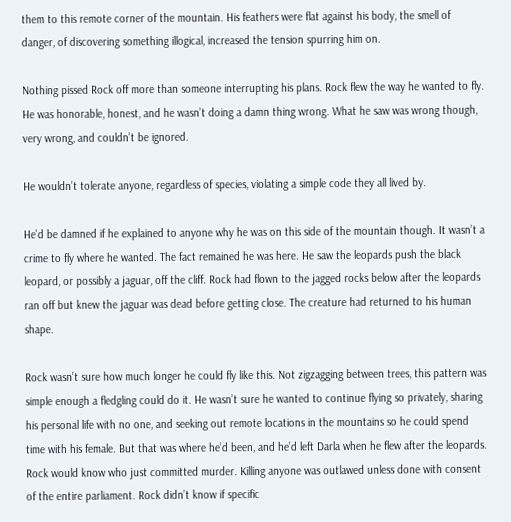them to this remote corner of the mountain. His feathers were flat against his body, the smell of danger, of discovering something illogical, increased the tension spurring him on.

Nothing pissed Rock off more than someone interrupting his plans. Rock flew the way he wanted to fly. He was honorable, honest, and he wasn’t doing a damn thing wrong. What he saw was wrong though, very wrong, and couldn’t be ignored.

He wouldn’t tolerate anyone, regardless of species, violating a simple code they all lived by.

He’d be damned if he explained to anyone why he was on this side of the mountain though. It wasn’t a crime to fly where he wanted. The fact remained he was here. He saw the leopards push the black leopard, or possibly a jaguar, off the cliff. Rock had flown to the jagged rocks below after the leopards ran off but knew the jaguar was dead before getting close. The creature had returned to his human shape.

Rock wasn’t sure how much longer he could fly like this. Not zigzagging between trees, this pattern was simple enough a fledgling could do it. He wasn’t sure he wanted to continue flying so privately, sharing his personal life with no one, and seeking out remote locations in the mountains so he could spend time with his female. But that was where he’d been, and he’d left Darla when he flew after the leopards. Rock would know who just committed murder. Killing anyone was outlawed unless done with consent of the entire parliament. Rock didn’t know if specific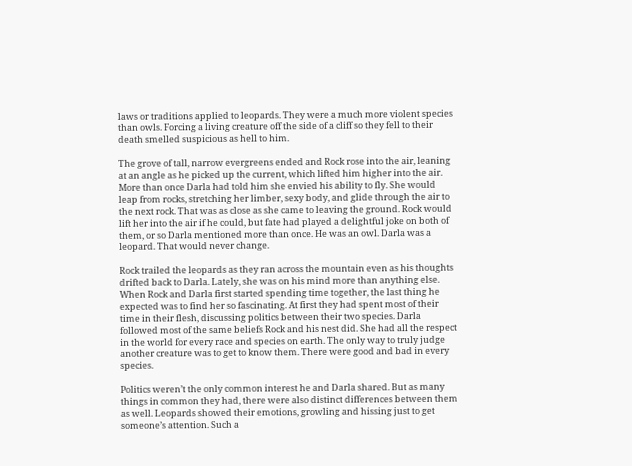laws or traditions applied to leopards. They were a much more violent species than owls. Forcing a living creature off the side of a cliff so they fell to their death smelled suspicious as hell to him.

The grove of tall, narrow evergreens ended and Rock rose into the air, leaning at an angle as he picked up the current, which lifted him higher into the air. More than once Darla had told him she envied his ability to fly. She would leap from rocks, stretching her limber, sexy body, and glide through the air to the next rock. That was as close as she came to leaving the ground. Rock would lift her into the air if he could, but fate had played a delightful joke on both of them, or so Darla mentioned more than once. He was an owl. Darla was a leopard. That would never change.

Rock trailed the leopards as they ran across the mountain even as his thoughts drifted back to Darla. Lately, she was on his mind more than anything else. When Rock and Darla first started spending time together, the last thing he expected was to find her so fascinating. At first they had spent most of their time in their flesh, discussing politics between their two species. Darla followed most of the same beliefs Rock and his nest did. She had all the respect in the world for every race and species on earth. The only way to truly judge another creature was to get to know them. There were good and bad in every species.

Politics weren’t the only common interest he and Darla shared. But as many things in common they had, there were also distinct differences between them as well. Leopards showed their emotions, growling and hissing just to get someone’s attention. Such a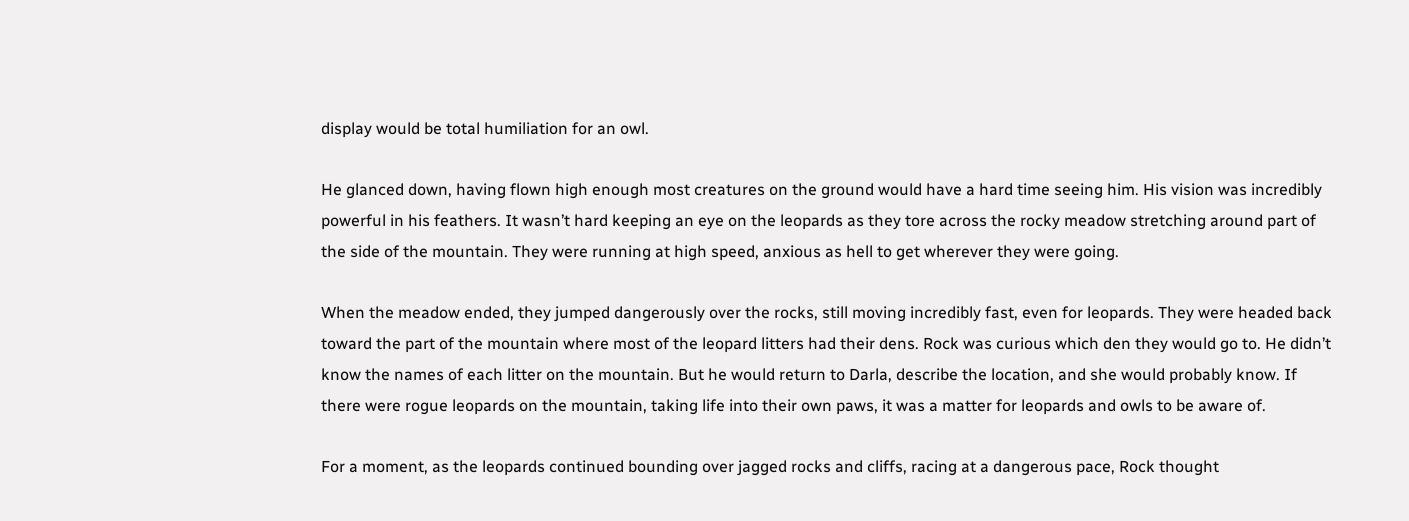display would be total humiliation for an owl.

He glanced down, having flown high enough most creatures on the ground would have a hard time seeing him. His vision was incredibly powerful in his feathers. It wasn’t hard keeping an eye on the leopards as they tore across the rocky meadow stretching around part of the side of the mountain. They were running at high speed, anxious as hell to get wherever they were going.

When the meadow ended, they jumped dangerously over the rocks, still moving incredibly fast, even for leopards. They were headed back toward the part of the mountain where most of the leopard litters had their dens. Rock was curious which den they would go to. He didn’t know the names of each litter on the mountain. But he would return to Darla, describe the location, and she would probably know. If there were rogue leopards on the mountain, taking life into their own paws, it was a matter for leopards and owls to be aware of.

For a moment, as the leopards continued bounding over jagged rocks and cliffs, racing at a dangerous pace, Rock thought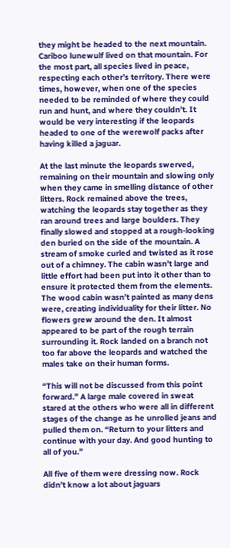they might be headed to the next mountain. Cariboo lunewulf lived on that mountain. For the most part, all species lived in peace, respecting each other’s territory. There were times, however, when one of the species needed to be reminded of where they could run and hunt, and where they couldn’t. It would be very interesting if the leopards headed to one of the werewolf packs after having killed a jaguar.

At the last minute the leopards swerved, remaining on their mountain and slowing only when they came in smelling distance of other litters. Rock remained above the trees, watching the leopards stay together as they ran around trees and large boulders. They finally slowed and stopped at a rough-looking den buried on the side of the mountain. A stream of smoke curled and twisted as it rose out of a chimney. The cabin wasn’t large and little effort had been put into it other than to ensure it protected them from the elements. The wood cabin wasn’t painted as many dens were, creating individuality for their litter. No flowers grew around the den. It almost appeared to be part of the rough terrain surrounding it. Rock landed on a branch not too far above the leopards and watched the males take on their human forms.

“This will not be discussed from this point forward.” A large male covered in sweat stared at the others who were all in different stages of the change as he unrolled jeans and pulled them on. “Return to your litters and continue with your day. And good hunting to all of you.”

All five of them were dressing now. Rock didn’t know a lot about jaguars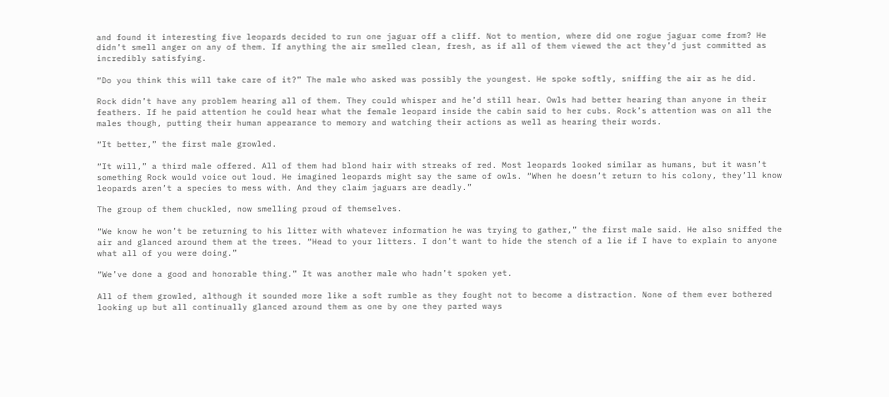and found it interesting five leopards decided to run one jaguar off a cliff. Not to mention, where did one rogue jaguar come from? He didn’t smell anger on any of them. If anything the air smelled clean, fresh, as if all of them viewed the act they’d just committed as incredibly satisfying.

“Do you think this will take care of it?” The male who asked was possibly the youngest. He spoke softly, sniffing the air as he did.

Rock didn’t have any problem hearing all of them. They could whisper and he’d still hear. Owls had better hearing than anyone in their feathers. If he paid attention he could hear what the female leopard inside the cabin said to her cubs. Rock’s attention was on all the males though, putting their human appearance to memory and watching their actions as well as hearing their words.

“It better,” the first male growled.

“It will,” a third male offered. All of them had blond hair with streaks of red. Most leopards looked similar as humans, but it wasn’t something Rock would voice out loud. He imagined leopards might say the same of owls. “When he doesn’t return to his colony, they’ll know leopards aren’t a species to mess with. And they claim jaguars are deadly.”

The group of them chuckled, now smelling proud of themselves.

“We know he won’t be returning to his litter with whatever information he was trying to gather,” the first male said. He also sniffed the air and glanced around them at the trees. “Head to your litters. I don’t want to hide the stench of a lie if I have to explain to anyone what all of you were doing.”

“We’ve done a good and honorable thing.” It was another male who hadn’t spoken yet.

All of them growled, although it sounded more like a soft rumble as they fought not to become a distraction. None of them ever bothered looking up but all continually glanced around them as one by one they parted ways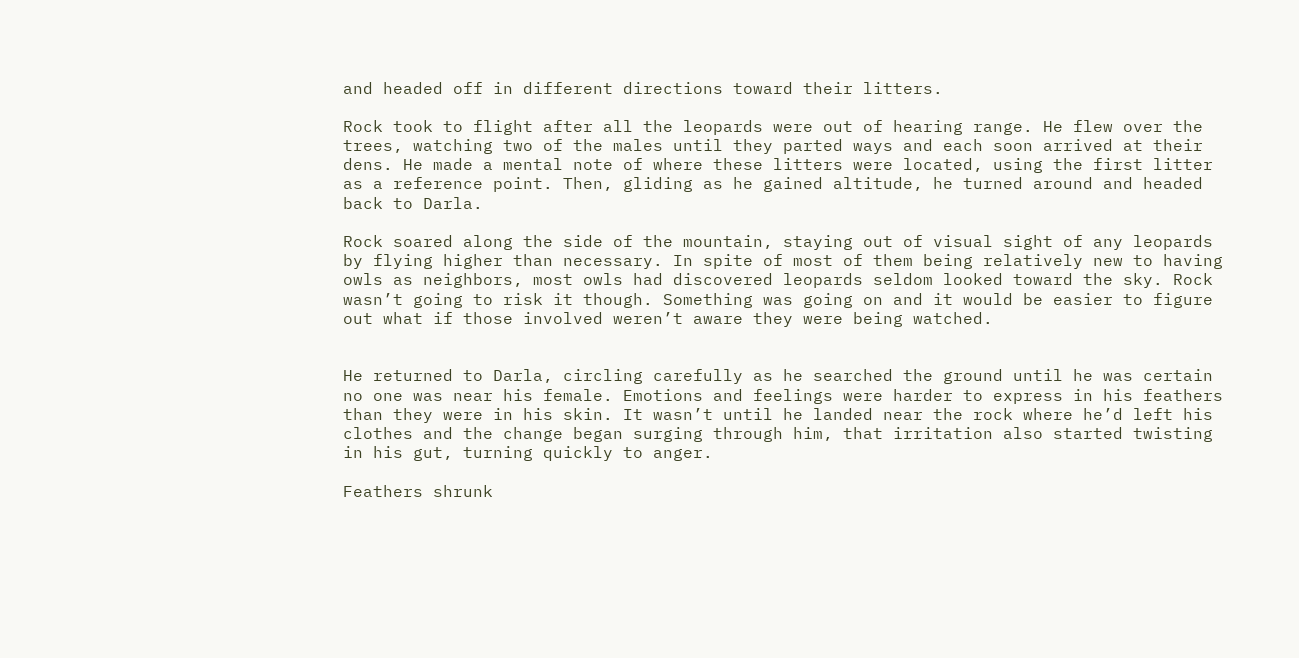and headed off in different directions toward their litters.

Rock took to flight after all the leopards were out of hearing range. He flew over the trees, watching two of the males until they parted ways and each soon arrived at their dens. He made a mental note of where these litters were located, using the first litter as a reference point. Then, gliding as he gained altitude, he turned around and headed back to Darla.

Rock soared along the side of the mountain, staying out of visual sight of any leopards by flying higher than necessary. In spite of most of them being relatively new to having owls as neighbors, most owls had discovered leopards seldom looked toward the sky. Rock wasn’t going to risk it though. Something was going on and it would be easier to figure out what if those involved weren’t aware they were being watched.


He returned to Darla, circling carefully as he searched the ground until he was certain no one was near his female. Emotions and feelings were harder to express in his feathers than they were in his skin. It wasn’t until he landed near the rock where he’d left his clothes and the change began surging through him, that irritation also started twisting in his gut, turning quickly to anger.

Feathers shrunk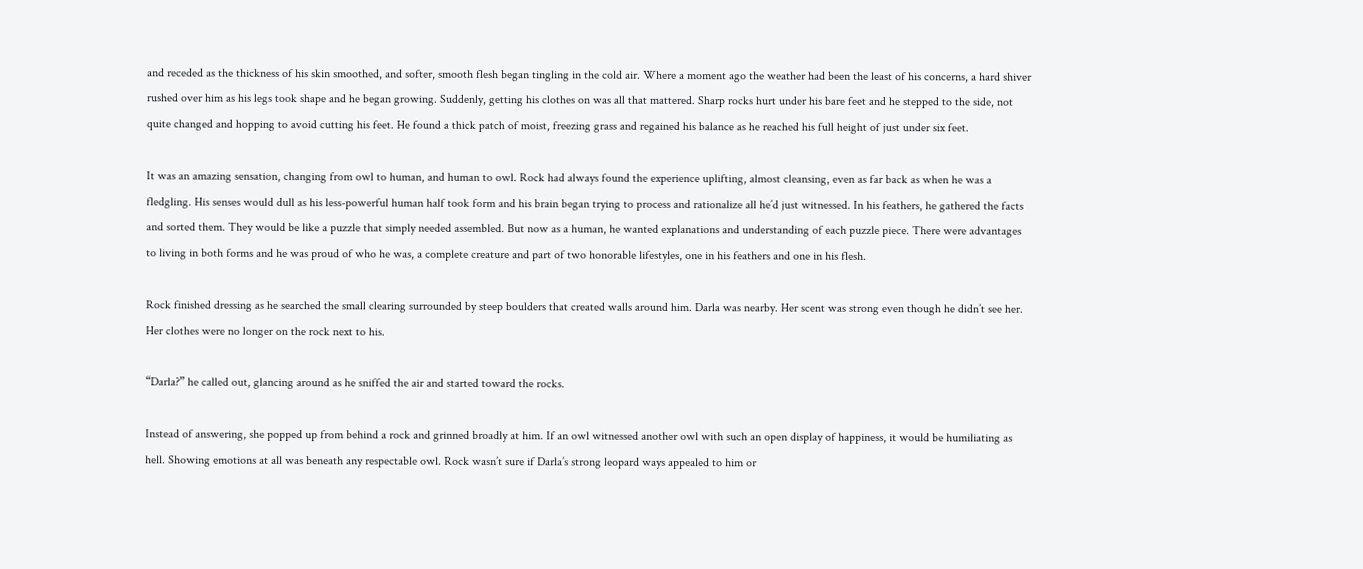and receded as the thickness of his skin smoothed, and softer, smooth flesh began tingling in the cold air. Where a moment ago the weather had been the least of his concerns, a hard shiver rushed over him as his legs took shape and he began growing. Suddenly, getting his clothes on was all that mattered. Sharp rocks hurt under his bare feet and he stepped to the side, not quite changed and hopping to avoid cutting his feet. He found a thick patch of moist, freezing grass and regained his balance as he reached his full height of just under six feet.

It was an amazing sensation, changing from owl to human, and human to owl. Rock had always found the experience uplifting, almost cleansing, even as far back as when he was a fledgling. His senses would dull as his less-powerful human half took form and his brain began trying to process and rationalize all he’d just witnessed. In his feathers, he gathered the facts and sorted them. They would be like a puzzle that simply needed assembled. But now as a human, he wanted explanations and understanding of each puzzle piece. There were advantages to living in both forms and he was proud of who he was, a complete creature and part of two honorable lifestyles, one in his feathers and one in his flesh.

Rock finished dressing as he searched the small clearing surrounded by steep boulders that created walls around him. Darla was nearby. Her scent was strong even though he didn’t see her. Her clothes were no longer on the rock next to his.

“Darla?” he called out, glancing around as he sniffed the air and started toward the rocks.

Instead of answering, she popped up from behind a rock and grinned broadly at him. If an owl witnessed another owl with such an open display of happiness, it would be humiliating as hell. Showing emotions at all was beneath any respectable owl. Rock wasn’t sure if Darla’s strong leopard ways appealed to him or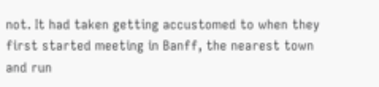not. It had taken getting accustomed to when they first started meeting in Banff, the nearest town and run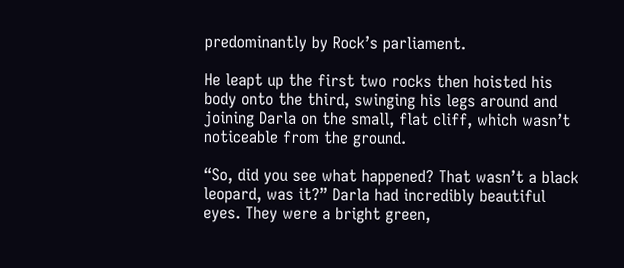predominantly by Rock’s parliament.

He leapt up the first two rocks then hoisted his body onto the third, swinging his legs around and joining Darla on the small, flat cliff, which wasn’t noticeable from the ground.

“So, did you see what happened? That wasn’t a black leopard, was it?” Darla had incredibly beautiful eyes. They were a bright green,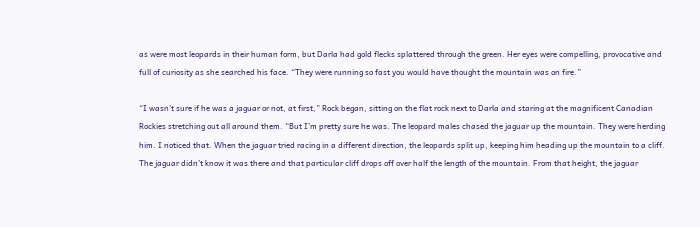as were most leopards in their human form, but Darla had gold flecks splattered through the green. Her eyes were compelling, provocative and full of curiosity as she searched his face. “They were running so fast you would have thought the mountain was on fire.”

“I wasn’t sure if he was a jaguar or not, at first,” Rock began, sitting on the flat rock next to Darla and staring at the magnificent Canadian Rockies stretching out all around them. “But I’m pretty sure he was. The leopard males chased the jaguar up the mountain. They were herding him. I noticed that. When the jaguar tried racing in a different direction, the leopards split up, keeping him heading up the mountain to a cliff. The jaguar didn’t know it was there and that particular cliff drops off over half the length of the mountain. From that height, the jaguar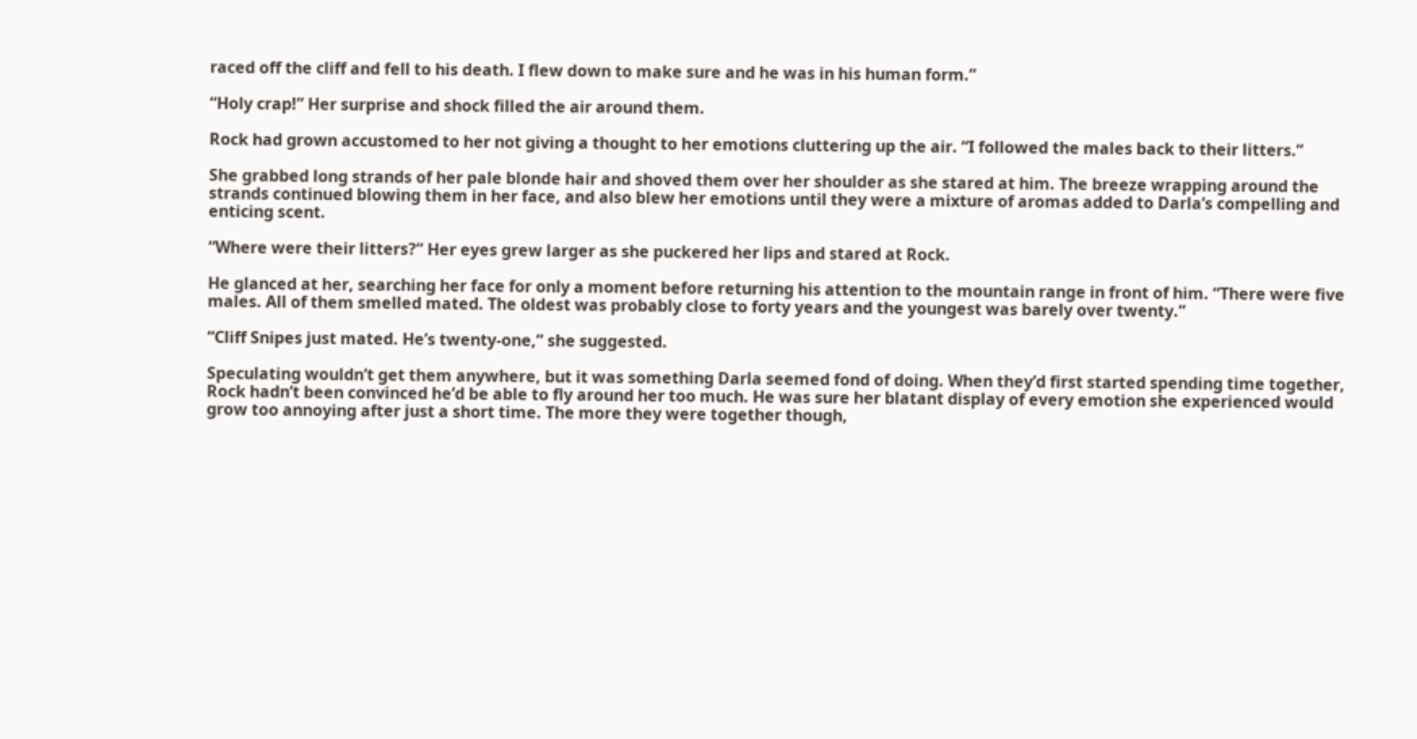raced off the cliff and fell to his death. I flew down to make sure and he was in his human form.”

“Holy crap!” Her surprise and shock filled the air around them.

Rock had grown accustomed to her not giving a thought to her emotions cluttering up the air. “I followed the males back to their litters.”

She grabbed long strands of her pale blonde hair and shoved them over her shoulder as she stared at him. The breeze wrapping around the strands continued blowing them in her face, and also blew her emotions until they were a mixture of aromas added to Darla’s compelling and enticing scent.

“Where were their litters?” Her eyes grew larger as she puckered her lips and stared at Rock.

He glanced at her, searching her face for only a moment before returning his attention to the mountain range in front of him. “There were five males. All of them smelled mated. The oldest was probably close to forty years and the youngest was barely over twenty.”

“Cliff Snipes just mated. He’s twenty-one,” she suggested.

Speculating wouldn’t get them anywhere, but it was something Darla seemed fond of doing. When they’d first started spending time together, Rock hadn’t been convinced he’d be able to fly around her too much. He was sure her blatant display of every emotion she experienced would grow too annoying after just a short time. The more they were together though,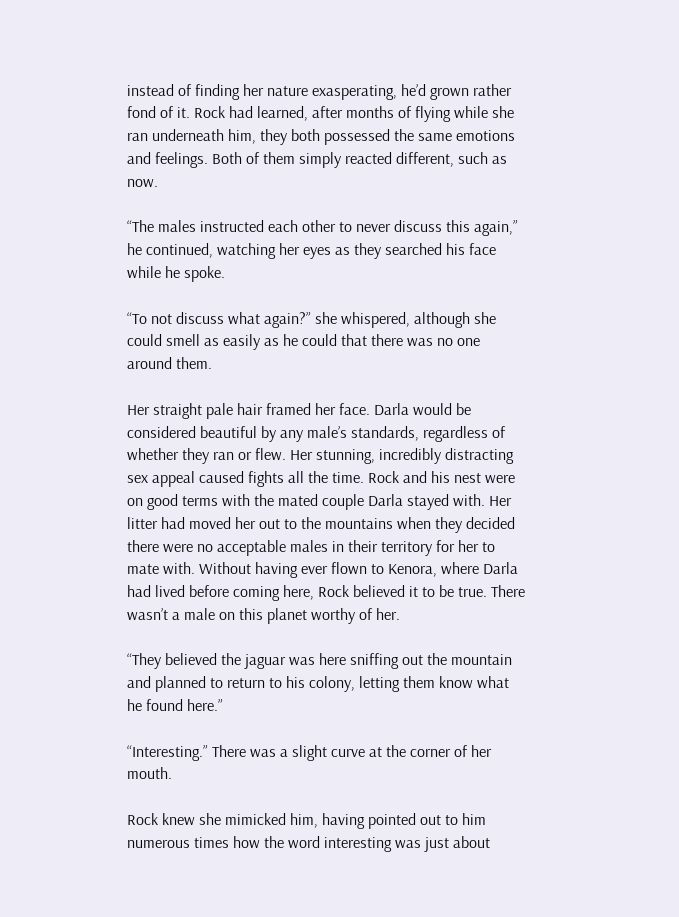instead of finding her nature exasperating, he’d grown rather fond of it. Rock had learned, after months of flying while she ran underneath him, they both possessed the same emotions and feelings. Both of them simply reacted different, such as now.

“The males instructed each other to never discuss this again,” he continued, watching her eyes as they searched his face while he spoke.

“To not discuss what again?” she whispered, although she could smell as easily as he could that there was no one around them.

Her straight pale hair framed her face. Darla would be considered beautiful by any male’s standards, regardless of whether they ran or flew. Her stunning, incredibly distracting sex appeal caused fights all the time. Rock and his nest were on good terms with the mated couple Darla stayed with. Her litter had moved her out to the mountains when they decided there were no acceptable males in their territory for her to mate with. Without having ever flown to Kenora, where Darla had lived before coming here, Rock believed it to be true. There wasn’t a male on this planet worthy of her.

“They believed the jaguar was here sniffing out the mountain and planned to return to his colony, letting them know what he found here.”

“Interesting.” There was a slight curve at the corner of her mouth.

Rock knew she mimicked him, having pointed out to him numerous times how the word interesting was just about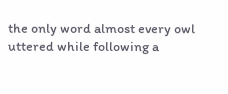the only word almost every owl uttered while following a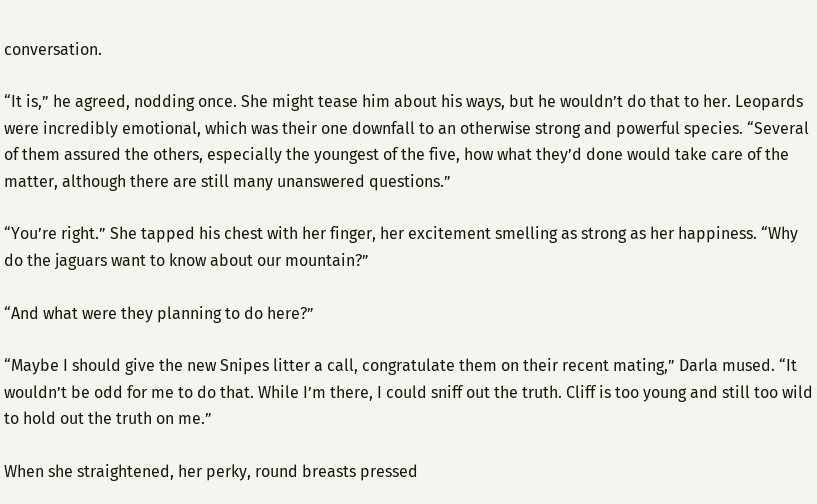conversation.

“It is,” he agreed, nodding once. She might tease him about his ways, but he wouldn’t do that to her. Leopards were incredibly emotional, which was their one downfall to an otherwise strong and powerful species. “Several of them assured the others, especially the youngest of the five, how what they’d done would take care of the matter, although there are still many unanswered questions.”

“You’re right.” She tapped his chest with her finger, her excitement smelling as strong as her happiness. “Why do the jaguars want to know about our mountain?”

“And what were they planning to do here?”

“Maybe I should give the new Snipes litter a call, congratulate them on their recent mating,” Darla mused. “It wouldn’t be odd for me to do that. While I’m there, I could sniff out the truth. Cliff is too young and still too wild to hold out the truth on me.”

When she straightened, her perky, round breasts pressed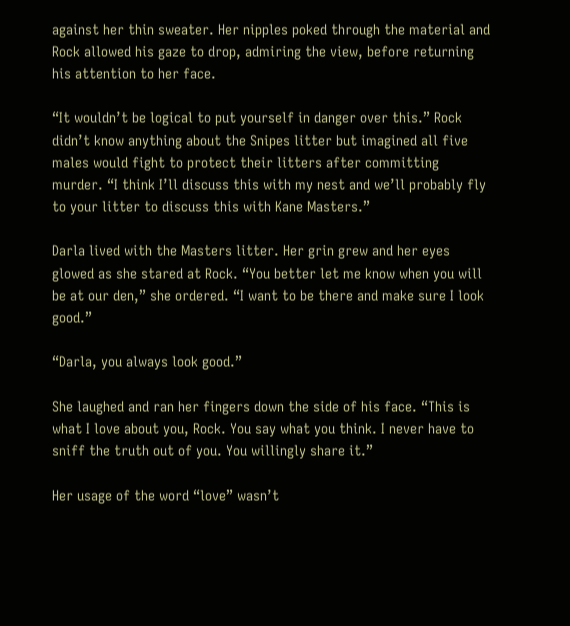against her thin sweater. Her nipples poked through the material and Rock allowed his gaze to drop, admiring the view, before returning his attention to her face.

“It wouldn’t be logical to put yourself in danger over this.” Rock didn’t know anything about the Snipes litter but imagined all five males would fight to protect their litters after committing murder. “I think I’ll discuss this with my nest and we’ll probably fly to your litter to discuss this with Kane Masters.”

Darla lived with the Masters litter. Her grin grew and her eyes glowed as she stared at Rock. “You better let me know when you will be at our den,” she ordered. “I want to be there and make sure I look good.”

“Darla, you always look good.”

She laughed and ran her fingers down the side of his face. “This is what I love about you, Rock. You say what you think. I never have to sniff the truth out of you. You willingly share it.”

Her usage of the word “love” wasn’t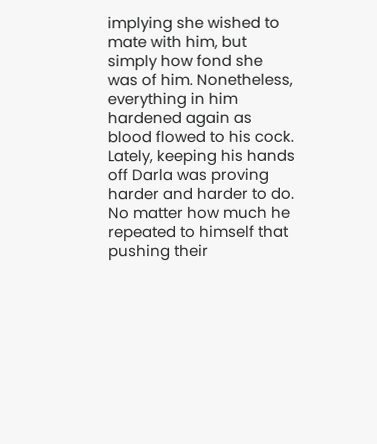implying she wished to mate with him, but simply how fond she was of him. Nonetheless, everything in him hardened again as blood flowed to his cock. Lately, keeping his hands off Darla was proving harder and harder to do. No matter how much he repeated to himself that pushing their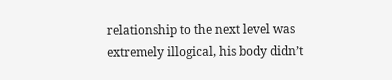relationship to the next level was extremely illogical, his body didn’t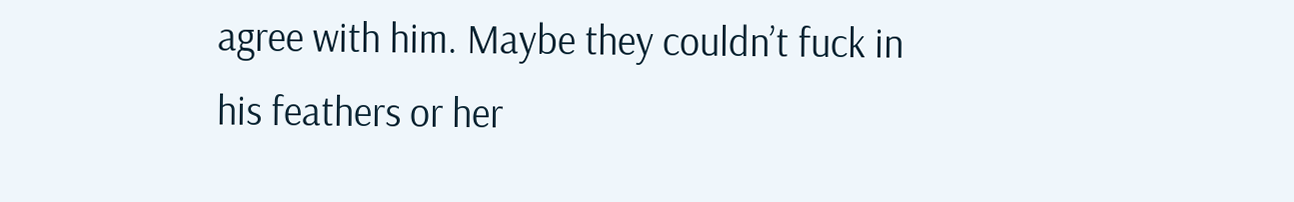agree with him. Maybe they couldn’t fuck in his feathers or her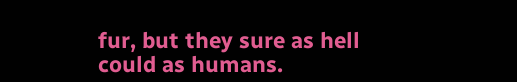fur, but they sure as hell could as humans.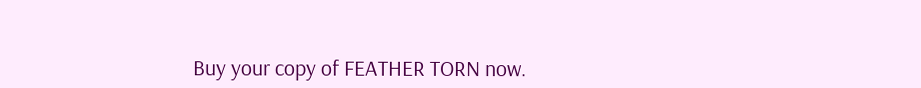Buy your copy of FEATHER TORN now.